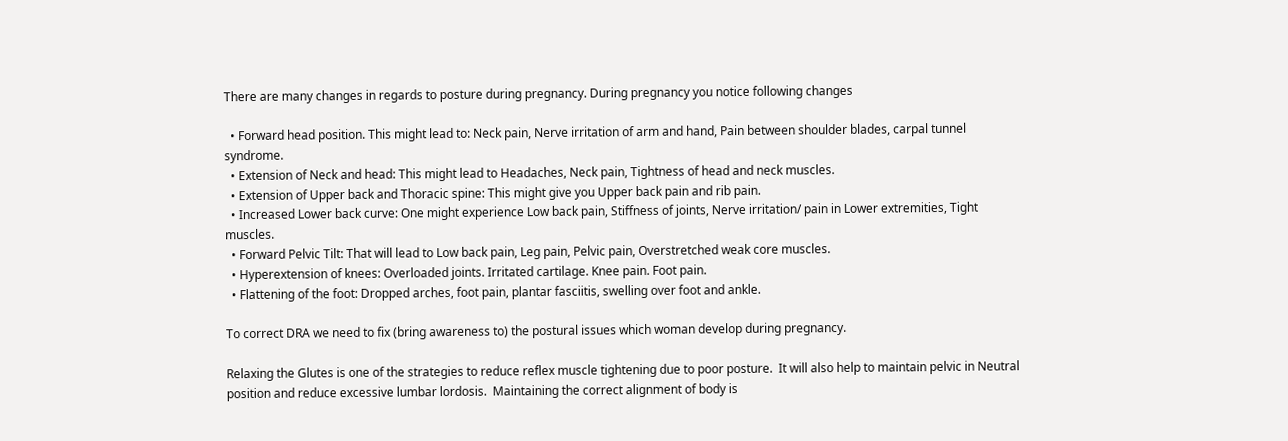There are many changes in regards to posture during pregnancy. During pregnancy you notice following changes

  • Forward head position. This might lead to: Neck pain, Nerve irritation of arm and hand, Pain between shoulder blades, carpal tunnel syndrome.
  • Extension of Neck and head: This might lead to Headaches, Neck pain, Tightness of head and neck muscles.
  • Extension of Upper back and Thoracic spine: This might give you Upper back pain and rib pain.
  • Increased Lower back curve: One might experience Low back pain, Stiffness of joints, Nerve irritation/ pain in Lower extremities, Tight muscles.
  • Forward Pelvic Tilt: That will lead to Low back pain, Leg pain, Pelvic pain, Overstretched weak core muscles.
  • Hyperextension of knees: Overloaded joints. Irritated cartilage. Knee pain. Foot pain.
  • Flattening of the foot: Dropped arches, foot pain, plantar fasciitis, swelling over foot and ankle.

To correct DRA we need to fix (bring awareness to) the postural issues which woman develop during pregnancy.

Relaxing the Glutes is one of the strategies to reduce reflex muscle tightening due to poor posture.  It will also help to maintain pelvic in Neutral position and reduce excessive lumbar lordosis.  Maintaining the correct alignment of body is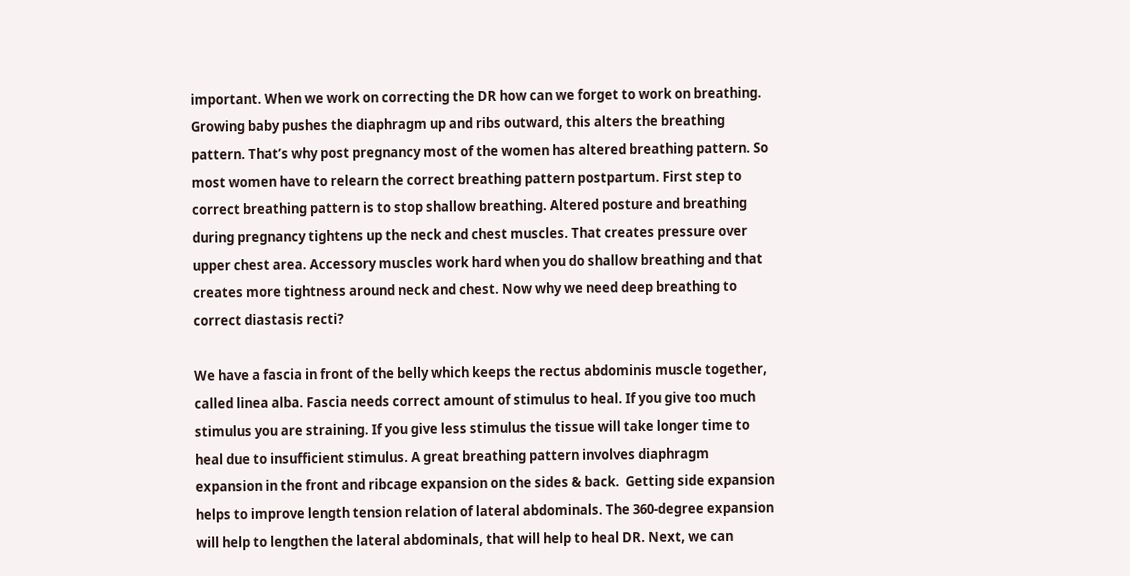important. When we work on correcting the DR how can we forget to work on breathing. Growing baby pushes the diaphragm up and ribs outward, this alters the breathing pattern. That’s why post pregnancy most of the women has altered breathing pattern. So most women have to relearn the correct breathing pattern postpartum. First step to correct breathing pattern is to stop shallow breathing. Altered posture and breathing during pregnancy tightens up the neck and chest muscles. That creates pressure over upper chest area. Accessory muscles work hard when you do shallow breathing and that creates more tightness around neck and chest. Now why we need deep breathing to correct diastasis recti?

We have a fascia in front of the belly which keeps the rectus abdominis muscle together, called linea alba. Fascia needs correct amount of stimulus to heal. If you give too much stimulus you are straining. If you give less stimulus the tissue will take longer time to heal due to insufficient stimulus. A great breathing pattern involves diaphragm expansion in the front and ribcage expansion on the sides & back.  Getting side expansion helps to improve length tension relation of lateral abdominals. The 360-degree expansion will help to lengthen the lateral abdominals, that will help to heal DR. Next, we can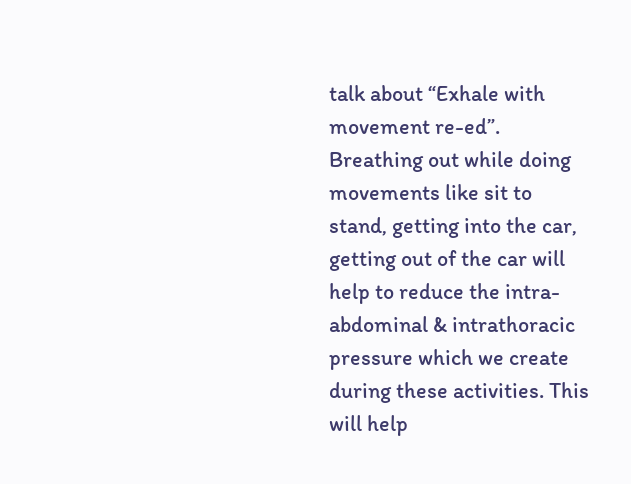talk about “Exhale with movement re-ed”. Breathing out while doing movements like sit to stand, getting into the car, getting out of the car will help to reduce the intra-abdominal & intrathoracic pressure which we create during these activities. This will help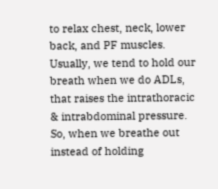to relax chest, neck, lower back, and PF muscles. Usually, we tend to hold our breath when we do ADLs, that raises the intrathoracic & intrabdominal pressure. So, when we breathe out instead of holding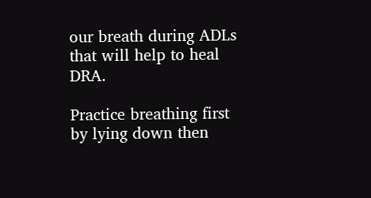our breath during ADLs that will help to heal DRA.

Practice breathing first by lying down then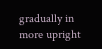gradually in more upright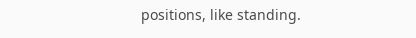positions, like standing.